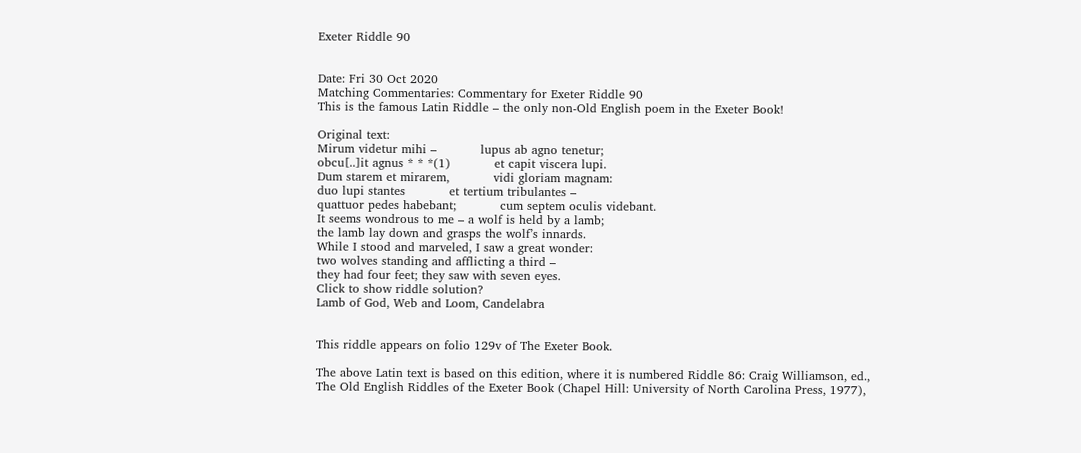Exeter Riddle 90


Date: Fri 30 Oct 2020
Matching Commentaries: Commentary for Exeter Riddle 90
This is the famous Latin Riddle – the only non-Old English poem in the Exeter Book!

Original text:
Mirum videtur mihi –           lupus ab agno tenetur;
obcu[..]it agnus * * *(1)           et capit viscera lupi.
Dum starem et mirarem,           vidi gloriam magnam:
duo lupi stantes           et tertium tribulantes –
quattuor pedes habebant;           cum septem oculis videbant.
It seems wondrous to me – a wolf is held by a lamb;
the lamb lay down and grasps the wolf’s innards.
While I stood and marveled, I saw a great wonder:
two wolves standing and afflicting a third –
they had four feet; they saw with seven eyes.
Click to show riddle solution?
Lamb of God, Web and Loom, Candelabra


This riddle appears on folio 129v of The Exeter Book.

The above Latin text is based on this edition, where it is numbered Riddle 86: Craig Williamson, ed., The Old English Riddles of the Exeter Book (Chapel Hill: University of North Carolina Press, 1977),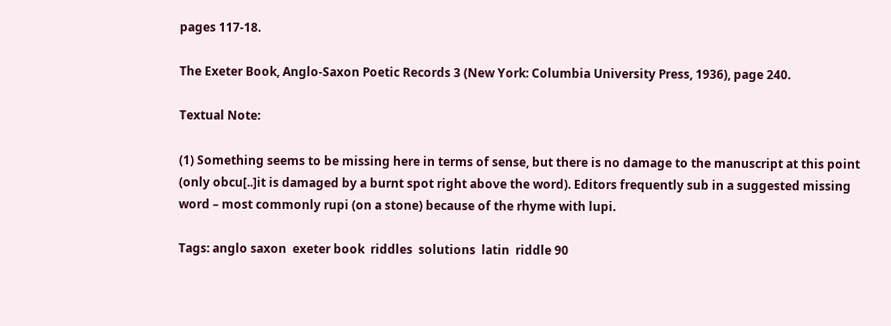pages 117-18.

The Exeter Book, Anglo-Saxon Poetic Records 3 (New York: Columbia University Press, 1936), page 240.

Textual Note:

(1) Something seems to be missing here in terms of sense, but there is no damage to the manuscript at this point (only obcu[..]it is damaged by a burnt spot right above the word). Editors frequently sub in a suggested missing word – most commonly rupi (on a stone) because of the rhyme with lupi.

Tags: anglo saxon  exeter book  riddles  solutions  latin  riddle 90